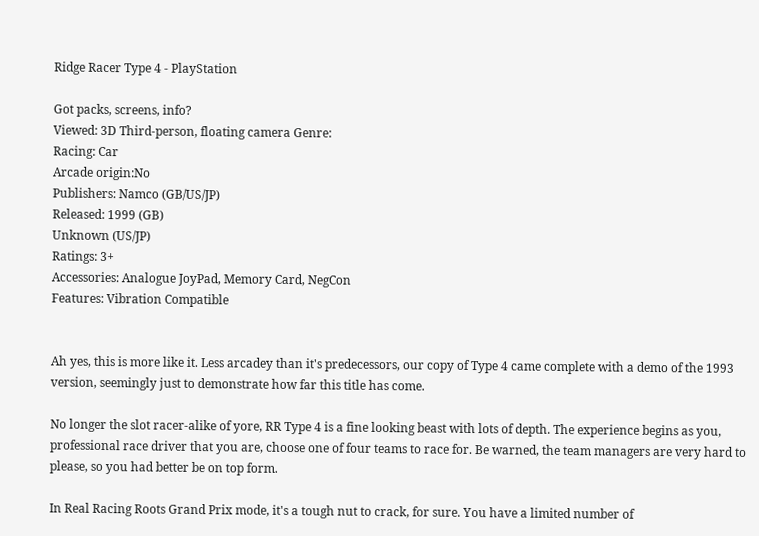Ridge Racer Type 4 - PlayStation

Got packs, screens, info?
Viewed: 3D Third-person, floating camera Genre:
Racing: Car
Arcade origin:No
Publishers: Namco (GB/US/JP)
Released: 1999 (GB)
Unknown (US/JP)
Ratings: 3+
Accessories: Analogue JoyPad, Memory Card, NegCon
Features: Vibration Compatible


Ah yes, this is more like it. Less arcadey than it's predecessors, our copy of Type 4 came complete with a demo of the 1993 version, seemingly just to demonstrate how far this title has come.

No longer the slot racer-alike of yore, RR Type 4 is a fine looking beast with lots of depth. The experience begins as you, professional race driver that you are, choose one of four teams to race for. Be warned, the team managers are very hard to please, so you had better be on top form.

In Real Racing Roots Grand Prix mode, it's a tough nut to crack, for sure. You have a limited number of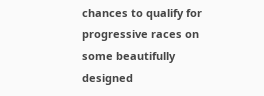chances to qualify for progressive races on some beautifully designed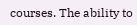courses. The ability to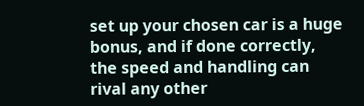set up your chosen car is a huge bonus, and if done correctly, the speed and handling can rival any other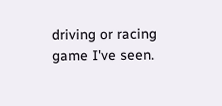driving or racing game I've seen.